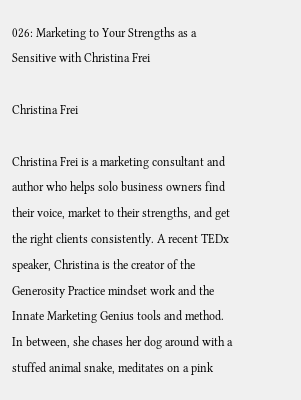026: Marketing to Your Strengths as a Sensitive with Christina Frei

Christina Frei

Christina Frei is a marketing consultant and author who helps solo business owners find their voice, market to their strengths, and get the right clients consistently. A recent TEDx speaker, Christina is the creator of the Generosity Practice mindset work and the Innate Marketing Genius tools and method. In between, she chases her dog around with a stuffed animal snake, meditates on a pink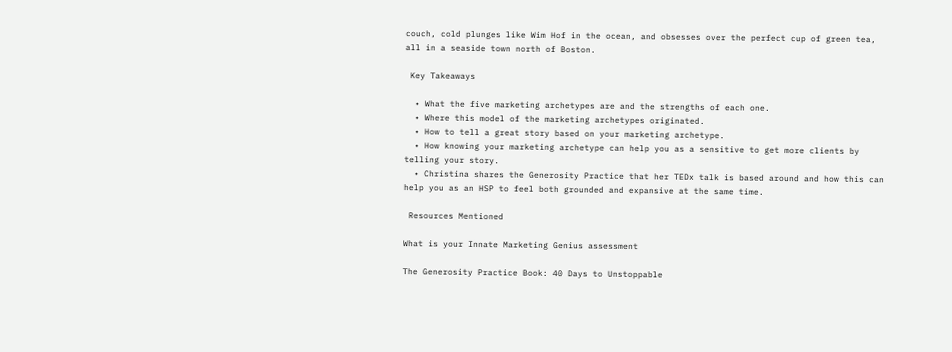couch, cold plunges like Wim Hof in the ocean, and obsesses over the perfect cup of green tea, all in a seaside town north of Boston.

 Key Takeaways

  • What the five marketing archetypes are and the strengths of each one.
  • Where this model of the marketing archetypes originated.
  • How to tell a great story based on your marketing archetype.
  • How knowing your marketing archetype can help you as a sensitive to get more clients by telling your story.
  • Christina shares the Generosity Practice that her TEDx talk is based around and how this can help you as an HSP to feel both grounded and expansive at the same time.

 Resources Mentioned

What is your Innate Marketing Genius assessment

The Generosity Practice Book: 40 Days to Unstoppable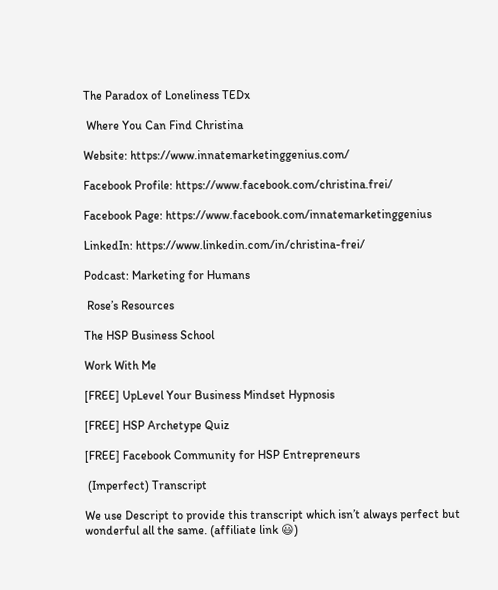The Paradox of Loneliness TEDx

 Where You Can Find Christina

Website: https://www.innatemarketinggenius.com/

Facebook Profile: https://www.facebook.com/christina.frei/

Facebook Page: https://www.facebook.com/innatemarketinggenius

LinkedIn: https://www.linkedin.com/in/christina-frei/

Podcast: Marketing for Humans

 Rose’s Resources

The HSP Business School

Work With Me

[FREE] UpLevel Your Business Mindset Hypnosis

[FREE] HSP Archetype Quiz

[FREE] Facebook Community for HSP Entrepreneurs

 (Imperfect) Transcript

We use Descript to provide this transcript which isn’t always perfect but wonderful all the same. (affiliate link 😃)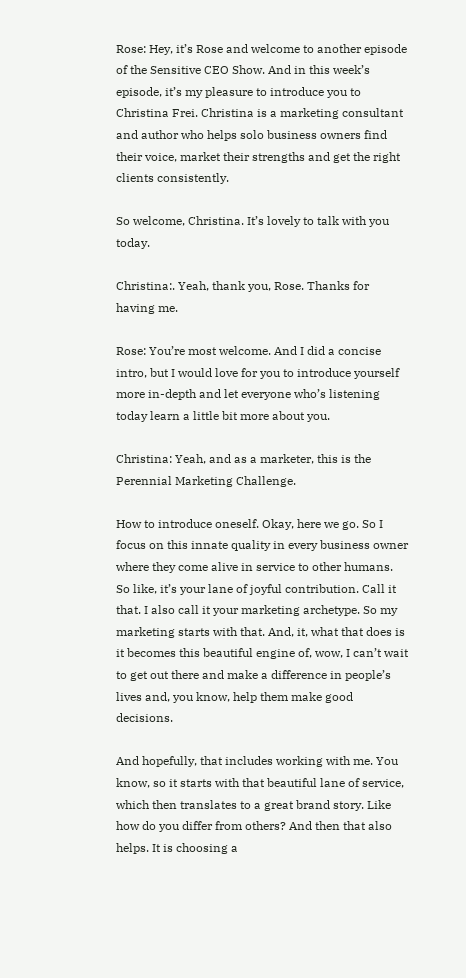Rose: Hey, it’s Rose and welcome to another episode of the Sensitive CEO Show. And in this week’s episode, it’s my pleasure to introduce you to Christina Frei. Christina is a marketing consultant and author who helps solo business owners find their voice, market their strengths and get the right clients consistently.

So welcome, Christina. It’s lovely to talk with you today.

Christina:. Yeah, thank you, Rose. Thanks for having me.

Rose: You’re most welcome. And I did a concise intro, but I would love for you to introduce yourself more in-depth and let everyone who’s listening today learn a little bit more about you.

Christina: Yeah, and as a marketer, this is the Perennial Marketing Challenge.

How to introduce oneself. Okay, here we go. So I focus on this innate quality in every business owner where they come alive in service to other humans. So like, it’s your lane of joyful contribution. Call it that. I also call it your marketing archetype. So my marketing starts with that. And, it, what that does is it becomes this beautiful engine of, wow, I can’t wait to get out there and make a difference in people’s lives and, you know, help them make good decisions.

And hopefully, that includes working with me. You know, so it starts with that beautiful lane of service, which then translates to a great brand story. Like how do you differ from others? And then that also helps. It is choosing a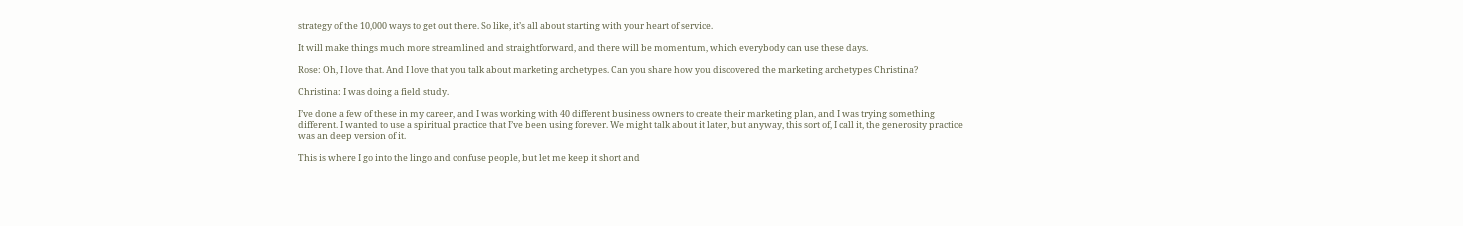strategy of the 10,000 ways to get out there. So like, it’s all about starting with your heart of service.

It will make things much more streamlined and straightforward, and there will be momentum, which everybody can use these days.

Rose: Oh, I love that. And I love that you talk about marketing archetypes. Can you share how you discovered the marketing archetypes Christina?

Christina: I was doing a field study.

I’ve done a few of these in my career, and I was working with 40 different business owners to create their marketing plan, and I was trying something different. I wanted to use a spiritual practice that I’ve been using forever. We might talk about it later, but anyway, this sort of, I call it, the generosity practice was an deep version of it.

This is where I go into the lingo and confuse people, but let me keep it short and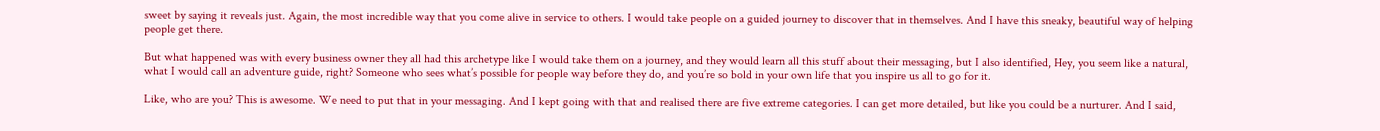sweet by saying it reveals just. Again, the most incredible way that you come alive in service to others. I would take people on a guided journey to discover that in themselves. And I have this sneaky, beautiful way of helping people get there.

But what happened was with every business owner they all had this archetype like I would take them on a journey, and they would learn all this stuff about their messaging, but I also identified, Hey, you seem like a natural, what I would call an adventure guide, right? Someone who sees what’s possible for people way before they do, and you’re so bold in your own life that you inspire us all to go for it.

Like, who are you? This is awesome. We need to put that in your messaging. And I kept going with that and realised there are five extreme categories. I can get more detailed, but like you could be a nurturer. And I said,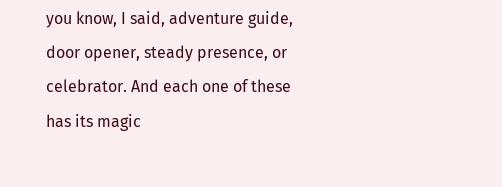you know, I said, adventure guide, door opener, steady presence, or celebrator. And each one of these has its magic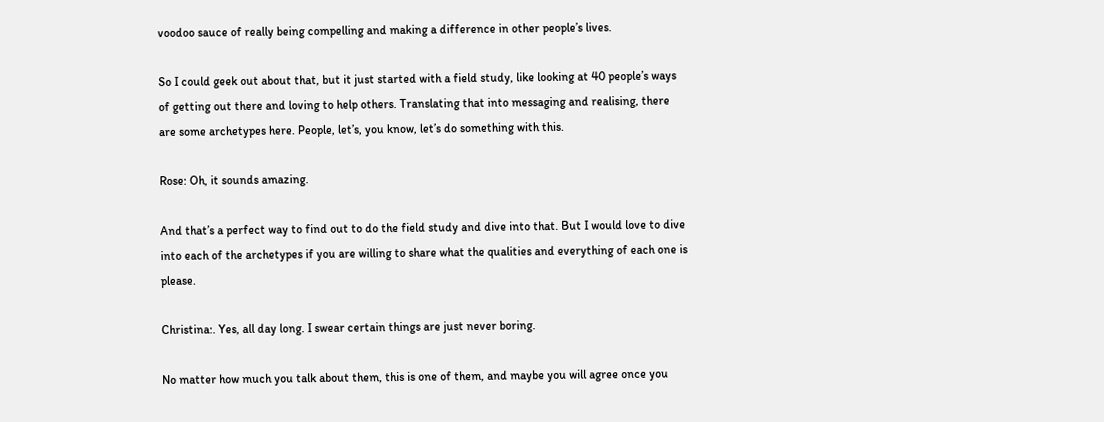voodoo sauce of really being compelling and making a difference in other people’s lives.

So I could geek out about that, but it just started with a field study, like looking at 40 people’s ways of getting out there and loving to help others. Translating that into messaging and realising, there are some archetypes here. People, let’s, you know, let’s do something with this.

Rose: Oh, it sounds amazing.

And that’s a perfect way to find out to do the field study and dive into that. But I would love to dive into each of the archetypes if you are willing to share what the qualities and everything of each one is please.

Christina:. Yes, all day long. I swear certain things are just never boring.

No matter how much you talk about them, this is one of them, and maybe you will agree once you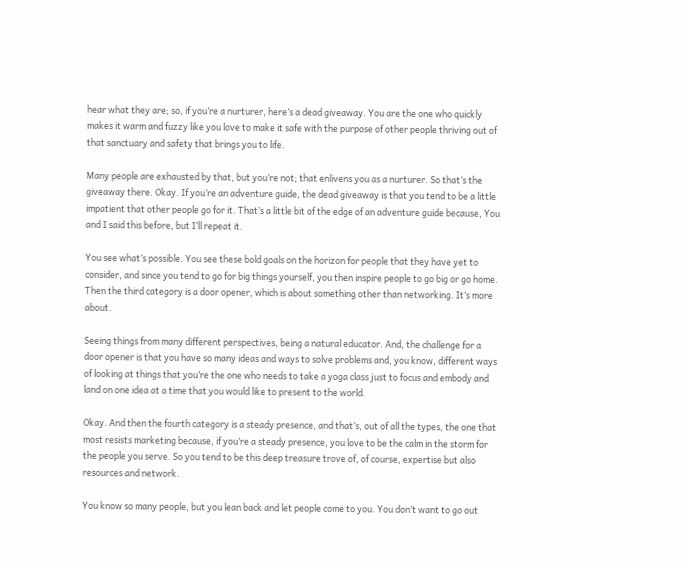hear what they are; so, if you’re a nurturer, here’s a dead giveaway. You are the one who quickly makes it warm and fuzzy like you love to make it safe with the purpose of other people thriving out of that sanctuary and safety that brings you to life.

Many people are exhausted by that, but you’re not; that enlivens you as a nurturer. So that’s the giveaway there. Okay. If you’re an adventure guide, the dead giveaway is that you tend to be a little impatient that other people go for it. That’s a little bit of the edge of an adventure guide because, You and I said this before, but I’ll repeat it.

You see what’s possible. You see these bold goals on the horizon for people that they have yet to consider, and since you tend to go for big things yourself, you then inspire people to go big or go home. Then the third category is a door opener, which is about something other than networking. It’s more about.

Seeing things from many different perspectives, being a natural educator. And, the challenge for a door opener is that you have so many ideas and ways to solve problems and, you know, different ways of looking at things that you’re the one who needs to take a yoga class just to focus and embody and land on one idea at a time that you would like to present to the world.

Okay. And then the fourth category is a steady presence, and that’s, out of all the types, the one that most resists marketing because, if you’re a steady presence, you love to be the calm in the storm for the people you serve. So you tend to be this deep treasure trove of, of course, expertise but also resources and network.

You know so many people, but you lean back and let people come to you. You don’t want to go out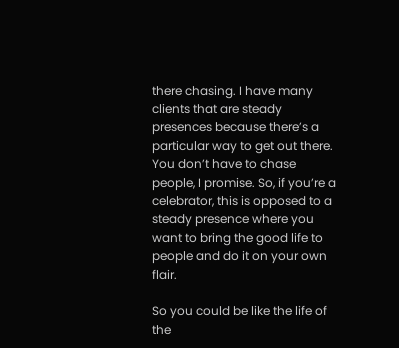there chasing. I have many clients that are steady presences because there’s a particular way to get out there. You don’t have to chase people, I promise. So, if you’re a celebrator, this is opposed to a steady presence where you want to bring the good life to people and do it on your own flair.

So you could be like the life of the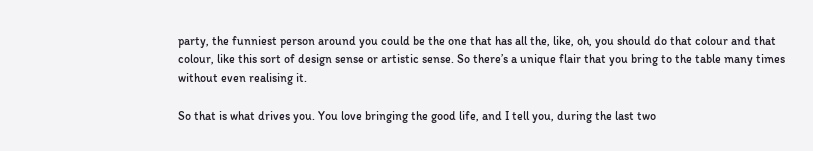party, the funniest person around you could be the one that has all the, like, oh, you should do that colour and that colour, like this sort of design sense or artistic sense. So there’s a unique flair that you bring to the table many times without even realising it.

So that is what drives you. You love bringing the good life, and I tell you, during the last two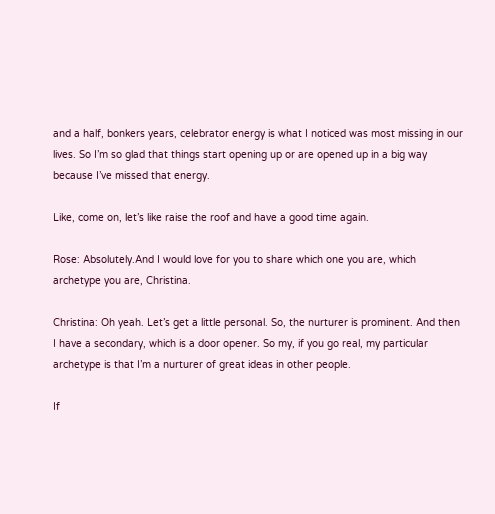and a half, bonkers years, celebrator energy is what I noticed was most missing in our lives. So I’m so glad that things start opening up or are opened up in a big way because I’ve missed that energy.

Like, come on, let’s like raise the roof and have a good time again.

Rose: Absolutely.And I would love for you to share which one you are, which archetype you are, Christina.

Christina: Oh yeah. Let’s get a little personal. So, the nurturer is prominent. And then I have a secondary, which is a door opener. So my, if you go real, my particular archetype is that I’m a nurturer of great ideas in other people.

If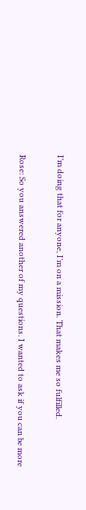I’m doing that for anyone, I’m on a mission. That makes me so fulfilled.

Rose: So you answered another of my questions. I wanted to ask if you can be more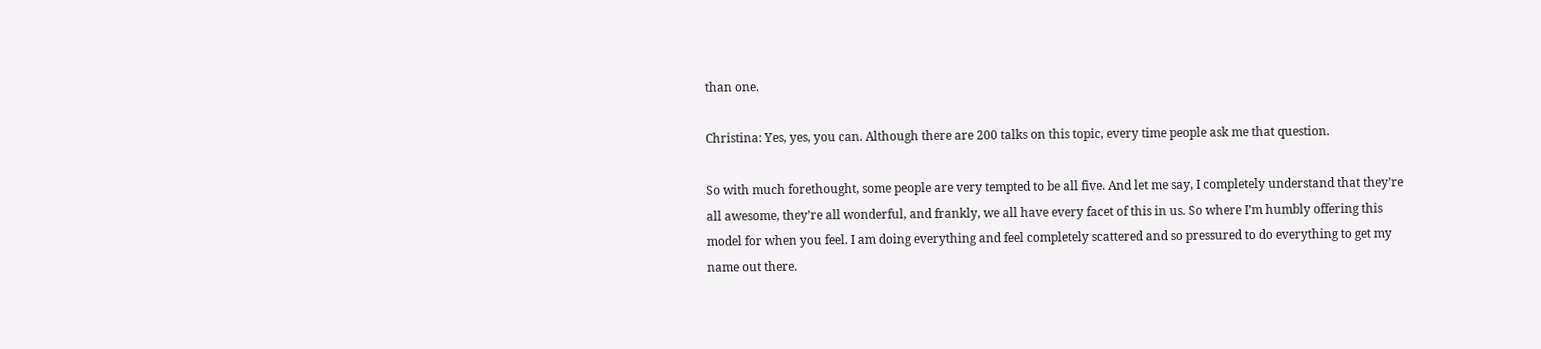than one.

Christina: Yes, yes, you can. Although there are 200 talks on this topic, every time people ask me that question.

So with much forethought, some people are very tempted to be all five. And let me say, I completely understand that they’re all awesome, they’re all wonderful, and frankly, we all have every facet of this in us. So where I’m humbly offering this model for when you feel. I am doing everything and feel completely scattered and so pressured to do everything to get my name out there.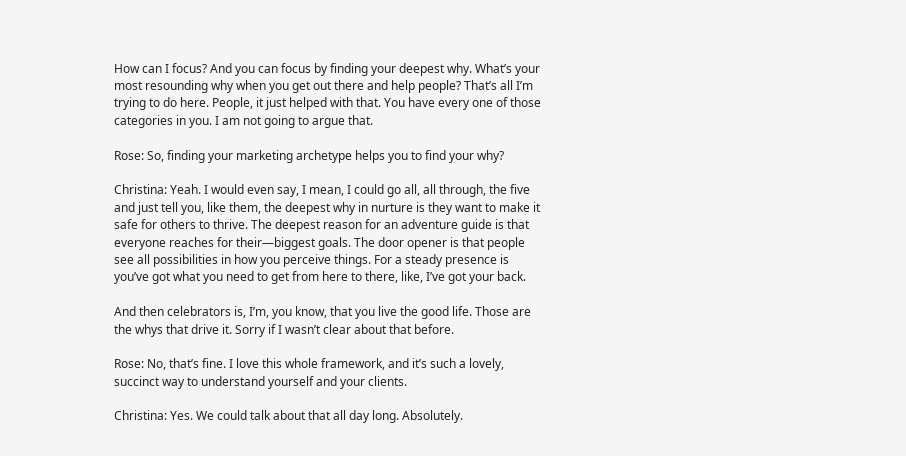How can I focus? And you can focus by finding your deepest why. What’s your most resounding why when you get out there and help people? That’s all I’m trying to do here. People, it just helped with that. You have every one of those categories in you. I am not going to argue that.

Rose: So, finding your marketing archetype helps you to find your why?

Christina: Yeah. I would even say, I mean, I could go all, all through, the five and just tell you, like them, the deepest why in nurture is they want to make it safe for others to thrive. The deepest reason for an adventure guide is that everyone reaches for their—biggest goals. The door opener is that people see all possibilities in how you perceive things. For a steady presence is you’ve got what you need to get from here to there, like, I’ve got your back.

And then celebrators is, I’m, you know, that you live the good life. Those are the whys that drive it. Sorry if I wasn’t clear about that before.

Rose: No, that’s fine. I love this whole framework, and it’s such a lovely, succinct way to understand yourself and your clients.

Christina: Yes. We could talk about that all day long. Absolutely.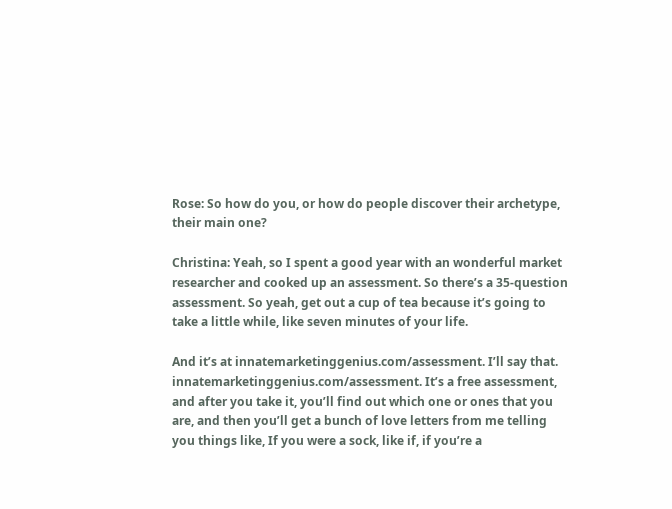Rose: So how do you, or how do people discover their archetype, their main one?

Christina: Yeah, so I spent a good year with an wonderful market researcher and cooked up an assessment. So there’s a 35-question assessment. So yeah, get out a cup of tea because it’s going to take a little while, like seven minutes of your life.

And it’s at innatemarketinggenius.com/assessment. I’ll say that. innatemarketinggenius.com/assessment. It’s a free assessment, and after you take it, you’ll find out which one or ones that you are, and then you’ll get a bunch of love letters from me telling you things like, If you were a sock, like if, if you’re a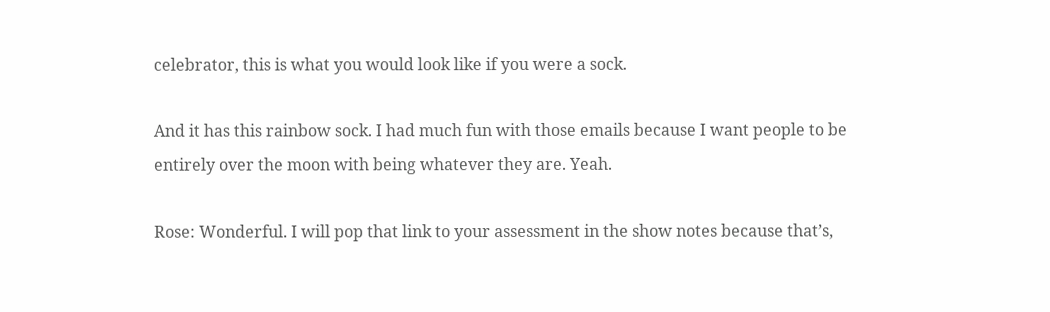celebrator, this is what you would look like if you were a sock.

And it has this rainbow sock. I had much fun with those emails because I want people to be entirely over the moon with being whatever they are. Yeah.

Rose: Wonderful. I will pop that link to your assessment in the show notes because that’s,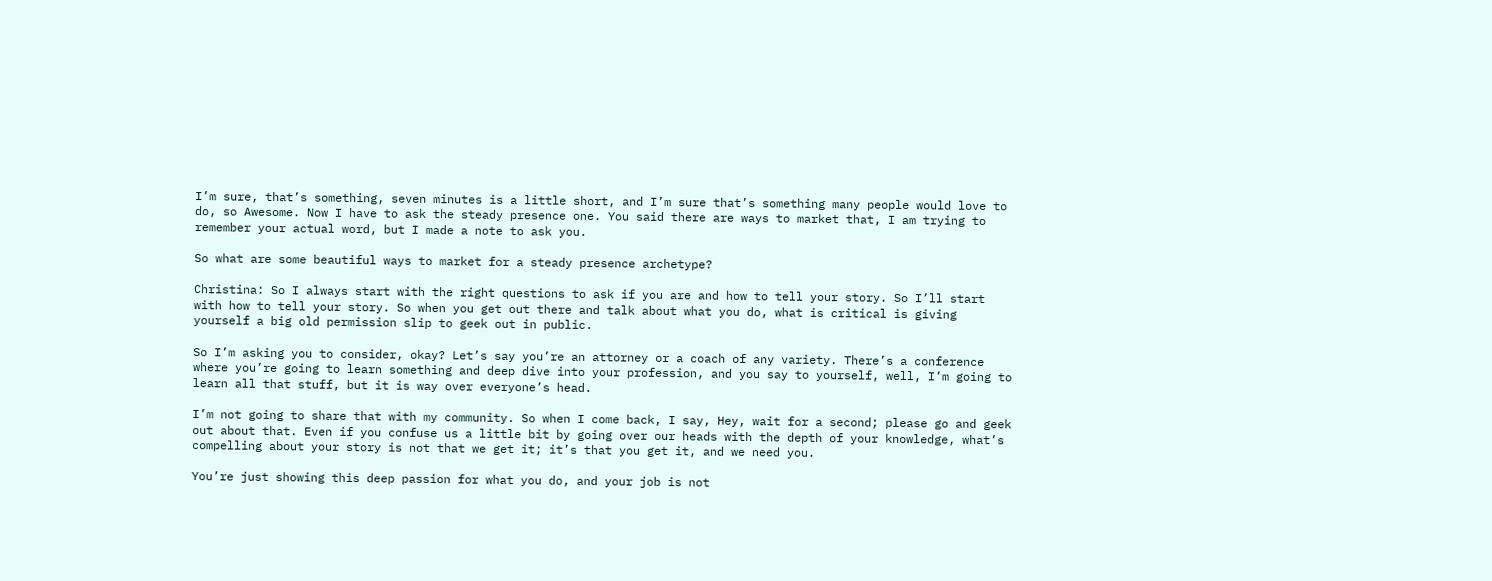I’m sure, that’s something, seven minutes is a little short, and I’m sure that’s something many people would love to do, so Awesome. Now I have to ask the steady presence one. You said there are ways to market that, I am trying to remember your actual word, but I made a note to ask you.

So what are some beautiful ways to market for a steady presence archetype?

Christina: So I always start with the right questions to ask if you are and how to tell your story. So I’ll start with how to tell your story. So when you get out there and talk about what you do, what is critical is giving yourself a big old permission slip to geek out in public.

So I’m asking you to consider, okay? Let’s say you’re an attorney or a coach of any variety. There’s a conference where you’re going to learn something and deep dive into your profession, and you say to yourself, well, I’m going to learn all that stuff, but it is way over everyone’s head.

I’m not going to share that with my community. So when I come back, I say, Hey, wait for a second; please go and geek out about that. Even if you confuse us a little bit by going over our heads with the depth of your knowledge, what’s compelling about your story is not that we get it; it’s that you get it, and we need you.

You’re just showing this deep passion for what you do, and your job is not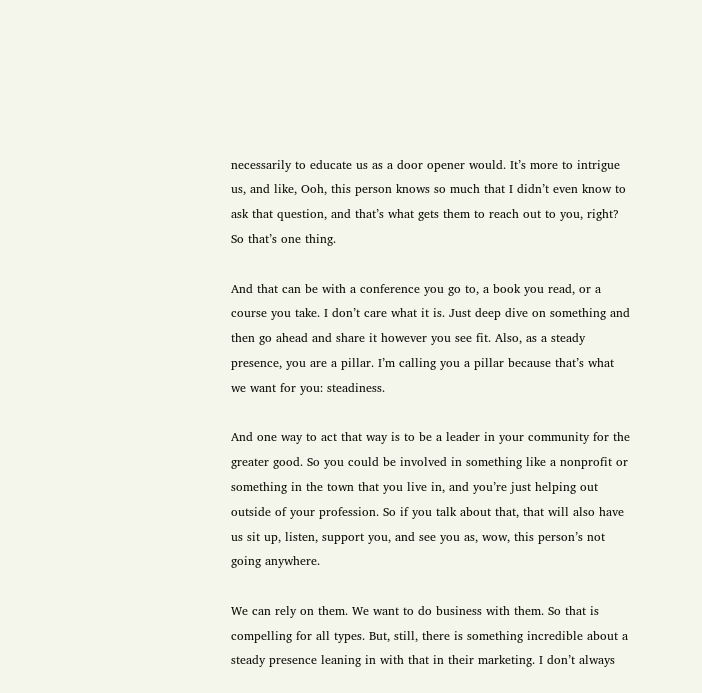necessarily to educate us as a door opener would. It’s more to intrigue us, and like, Ooh, this person knows so much that I didn’t even know to ask that question, and that’s what gets them to reach out to you, right? So that’s one thing.

And that can be with a conference you go to, a book you read, or a course you take. I don’t care what it is. Just deep dive on something and then go ahead and share it however you see fit. Also, as a steady presence, you are a pillar. I’m calling you a pillar because that’s what we want for you: steadiness.

And one way to act that way is to be a leader in your community for the greater good. So you could be involved in something like a nonprofit or something in the town that you live in, and you’re just helping out outside of your profession. So if you talk about that, that will also have us sit up, listen, support you, and see you as, wow, this person’s not going anywhere.

We can rely on them. We want to do business with them. So that is compelling for all types. But, still, there is something incredible about a steady presence leaning in with that in their marketing. I don’t always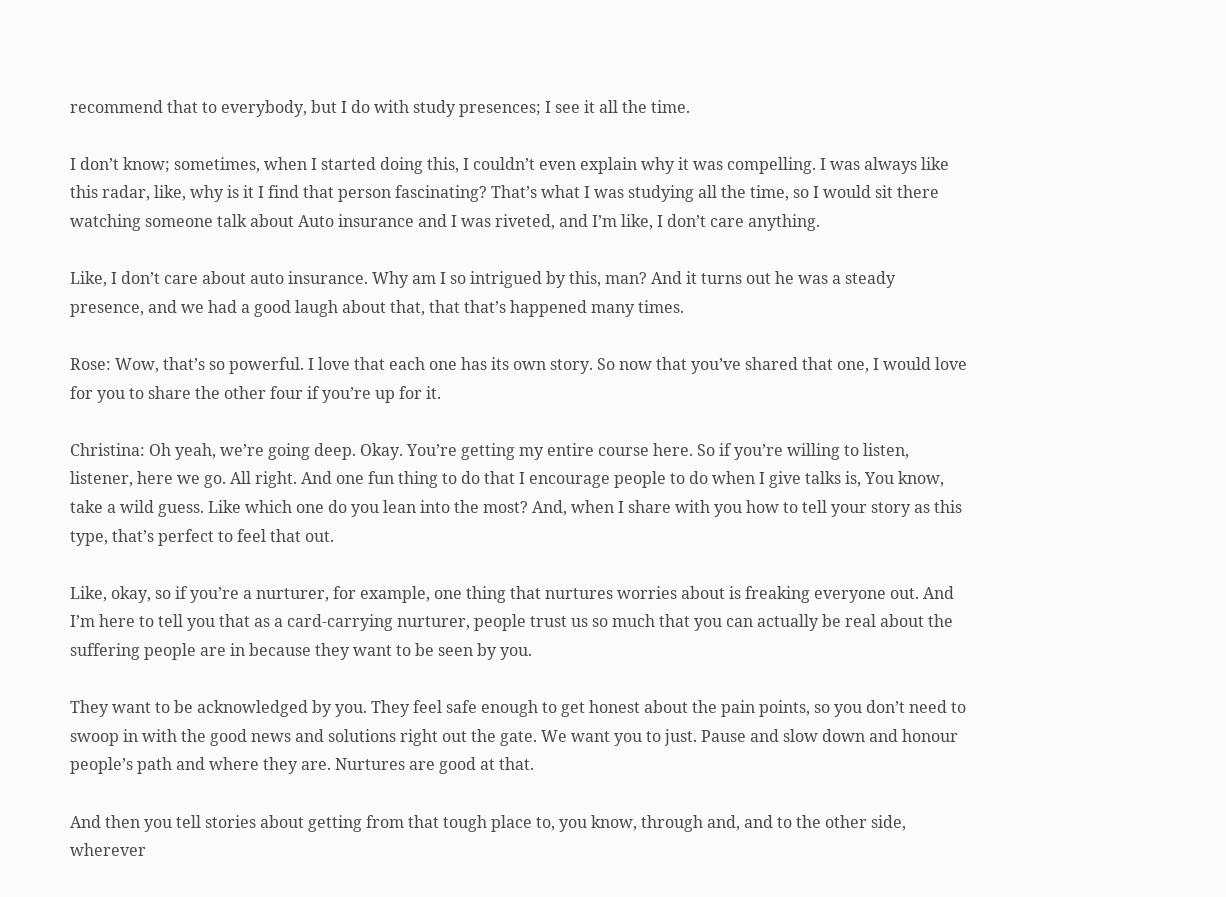recommend that to everybody, but I do with study presences; I see it all the time.

I don’t know; sometimes, when I started doing this, I couldn’t even explain why it was compelling. I was always like this radar, like, why is it I find that person fascinating? That’s what I was studying all the time, so I would sit there watching someone talk about Auto insurance and I was riveted, and I’m like, I don’t care anything.

Like, I don’t care about auto insurance. Why am I so intrigued by this, man? And it turns out he was a steady presence, and we had a good laugh about that, that that’s happened many times.

Rose: Wow, that’s so powerful. I love that each one has its own story. So now that you’ve shared that one, I would love for you to share the other four if you’re up for it.

Christina: Oh yeah, we’re going deep. Okay. You’re getting my entire course here. So if you’re willing to listen, listener, here we go. All right. And one fun thing to do that I encourage people to do when I give talks is, You know, take a wild guess. Like which one do you lean into the most? And, when I share with you how to tell your story as this type, that’s perfect to feel that out.

Like, okay, so if you’re a nurturer, for example, one thing that nurtures worries about is freaking everyone out. And I’m here to tell you that as a card-carrying nurturer, people trust us so much that you can actually be real about the suffering people are in because they want to be seen by you.

They want to be acknowledged by you. They feel safe enough to get honest about the pain points, so you don’t need to swoop in with the good news and solutions right out the gate. We want you to just. Pause and slow down and honour people’s path and where they are. Nurtures are good at that.

And then you tell stories about getting from that tough place to, you know, through and, and to the other side, wherever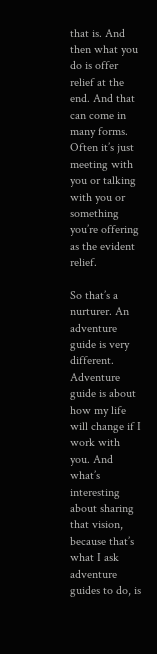that is. And then what you do is offer relief at the end. And that can come in many forms. Often it’s just meeting with you or talking with you or something you’re offering as the evident relief.

So that’s a nurturer. An adventure guide is very different. Adventure guide is about how my life will change if I work with you. And what’s interesting about sharing that vision, because that’s what I ask adventure guides to do, is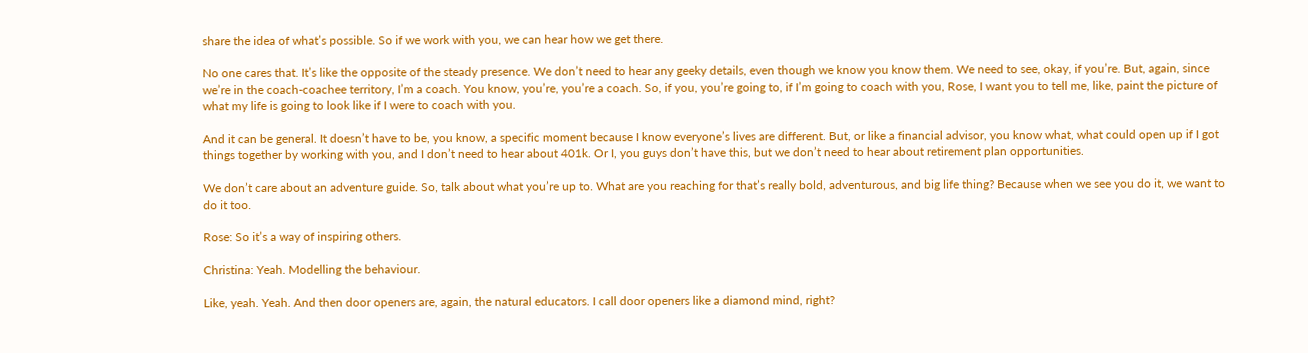share the idea of what’s possible. So if we work with you, we can hear how we get there.

No one cares that. It’s like the opposite of the steady presence. We don’t need to hear any geeky details, even though we know you know them. We need to see, okay, if you’re. But, again, since we’re in the coach-coachee territory, I’m a coach. You know, you’re, you’re a coach. So, if you, you’re going to, if I’m going to coach with you, Rose, I want you to tell me, like, paint the picture of what my life is going to look like if I were to coach with you.

And it can be general. It doesn’t have to be, you know, a specific moment because I know everyone’s lives are different. But, or like a financial advisor, you know what, what could open up if I got things together by working with you, and I don’t need to hear about 401k. Or I, you guys don’t have this, but we don’t need to hear about retirement plan opportunities.

We don’t care about an adventure guide. So, talk about what you’re up to. What are you reaching for that’s really bold, adventurous, and big life thing? Because when we see you do it, we want to do it too.

Rose: So it’s a way of inspiring others.

Christina: Yeah. Modelling the behaviour.

Like, yeah. Yeah. And then door openers are, again, the natural educators. I call door openers like a diamond mind, right?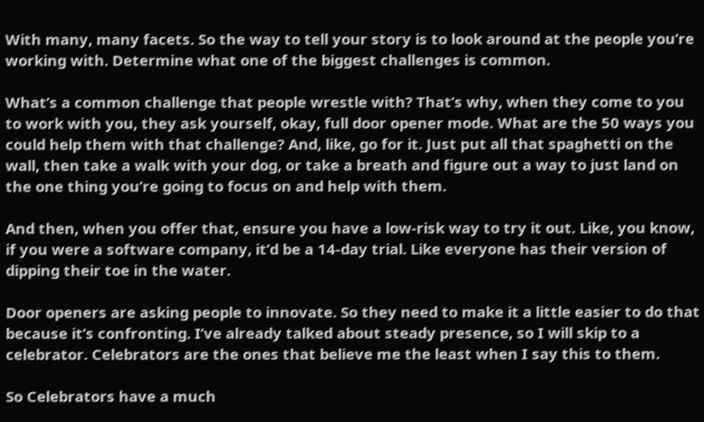With many, many facets. So the way to tell your story is to look around at the people you’re working with. Determine what one of the biggest challenges is common.

What’s a common challenge that people wrestle with? That’s why, when they come to you to work with you, they ask yourself, okay, full door opener mode. What are the 50 ways you could help them with that challenge? And, like, go for it. Just put all that spaghetti on the wall, then take a walk with your dog, or take a breath and figure out a way to just land on the one thing you’re going to focus on and help with them.

And then, when you offer that, ensure you have a low-risk way to try it out. Like, you know, if you were a software company, it’d be a 14-day trial. Like everyone has their version of dipping their toe in the water.

Door openers are asking people to innovate. So they need to make it a little easier to do that because it’s confronting. I’ve already talked about steady presence, so I will skip to a celebrator. Celebrators are the ones that believe me the least when I say this to them.

So Celebrators have a much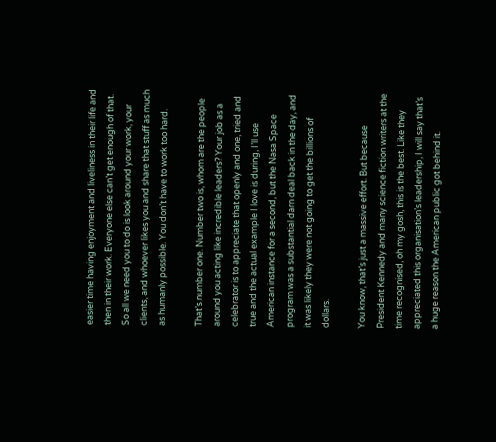easier time having enjoyment and liveliness in their life and then in their work. Everyone else can’t get enough of that. So all we need you to do is look around your work, your clients, and whoever likes you and share that stuff as much as humanly possible. You don’t have to work too hard.

That’s number one. Number two is, whom are the people around you acting like incredible leaders? Your job as a celebrator is to appreciate that openly and one, tried and true and the actual example I love is during, I’ll use American instance for a second, but the Nasa Space program was a substantial darn deal back in the day, and it was likely they were not going to get the billions of dollars.

You know, that’s just a massive effort. But because President Kennedy and many science fiction writers at the time recognised, oh my gosh, this is the best. Like they appreciated this organisation’s leadership, I will say that’s a huge reason the American public got behind it.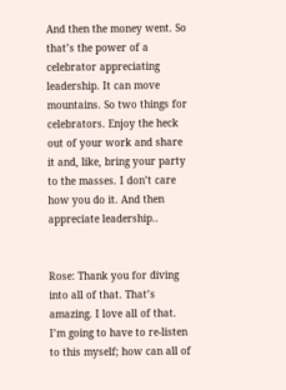And then the money went. So that’s the power of a celebrator appreciating leadership. It can move mountains. So two things for celebrators. Enjoy the heck out of your work and share it and, like, bring your party to the masses. I don’t care how you do it. And then appreciate leadership..


Rose: Thank you for diving into all of that. That’s amazing. I love all of that. I’m going to have to re-listen to this myself; how can all of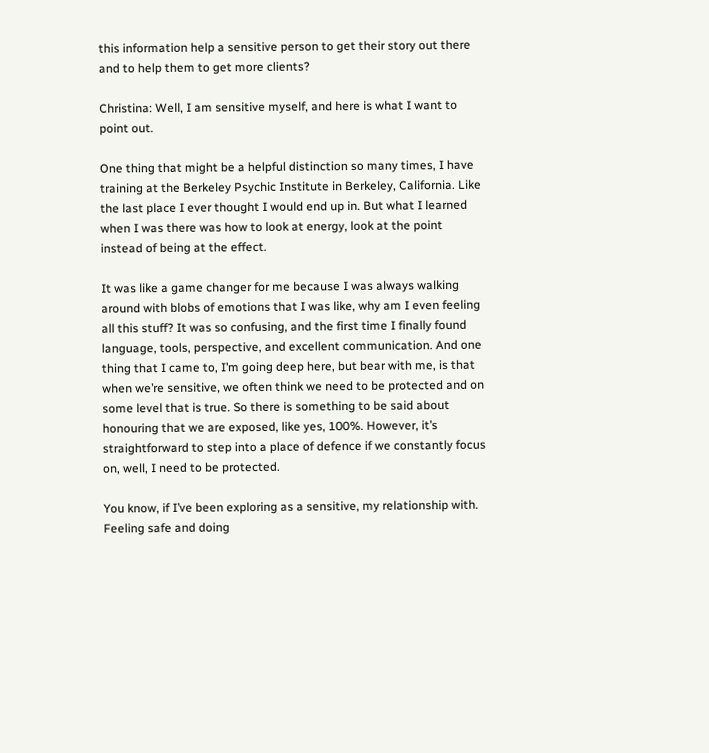this information help a sensitive person to get their story out there and to help them to get more clients?

Christina: Well, I am sensitive myself, and here is what I want to point out.

One thing that might be a helpful distinction so many times, I have training at the Berkeley Psychic Institute in Berkeley, California. Like the last place I ever thought I would end up in. But what I learned when I was there was how to look at energy, look at the point instead of being at the effect.

It was like a game changer for me because I was always walking around with blobs of emotions that I was like, why am I even feeling all this stuff? It was so confusing, and the first time I finally found language, tools, perspective, and excellent communication. And one thing that I came to, I’m going deep here, but bear with me, is that when we’re sensitive, we often think we need to be protected and on some level that is true. So there is something to be said about honouring that we are exposed, like yes, 100%. However, it’s straightforward to step into a place of defence if we constantly focus on, well, I need to be protected.

You know, if I’ve been exploring as a sensitive, my relationship with. Feeling safe and doing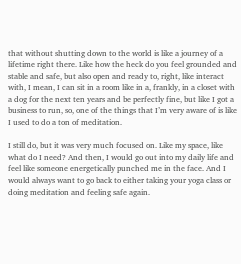that without shutting down to the world is like a journey of a lifetime right there. Like how the heck do you feel grounded and stable and safe, but also open and ready to, right, like interact with, I mean, I can sit in a room like in a, frankly, in a closet with a dog for the next ten years and be perfectly fine, but like I got a business to run, so, one of the things that I’m very aware of is like I used to do a ton of meditation.

I still do, but it was very much focused on. Like my space, like what do I need? And then, I would go out into my daily life and feel like someone energetically punched me in the face. And I would always want to go back to either taking your yoga class or doing meditation and feeling safe again.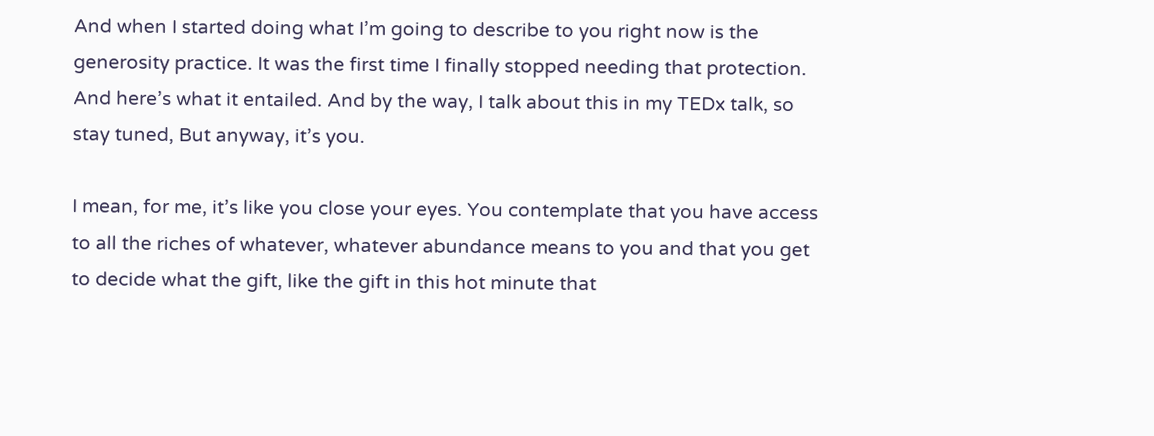And when I started doing what I’m going to describe to you right now is the generosity practice. It was the first time I finally stopped needing that protection. And here’s what it entailed. And by the way, I talk about this in my TEDx talk, so stay tuned, But anyway, it’s you.

I mean, for me, it’s like you close your eyes. You contemplate that you have access to all the riches of whatever, whatever abundance means to you and that you get to decide what the gift, like the gift in this hot minute that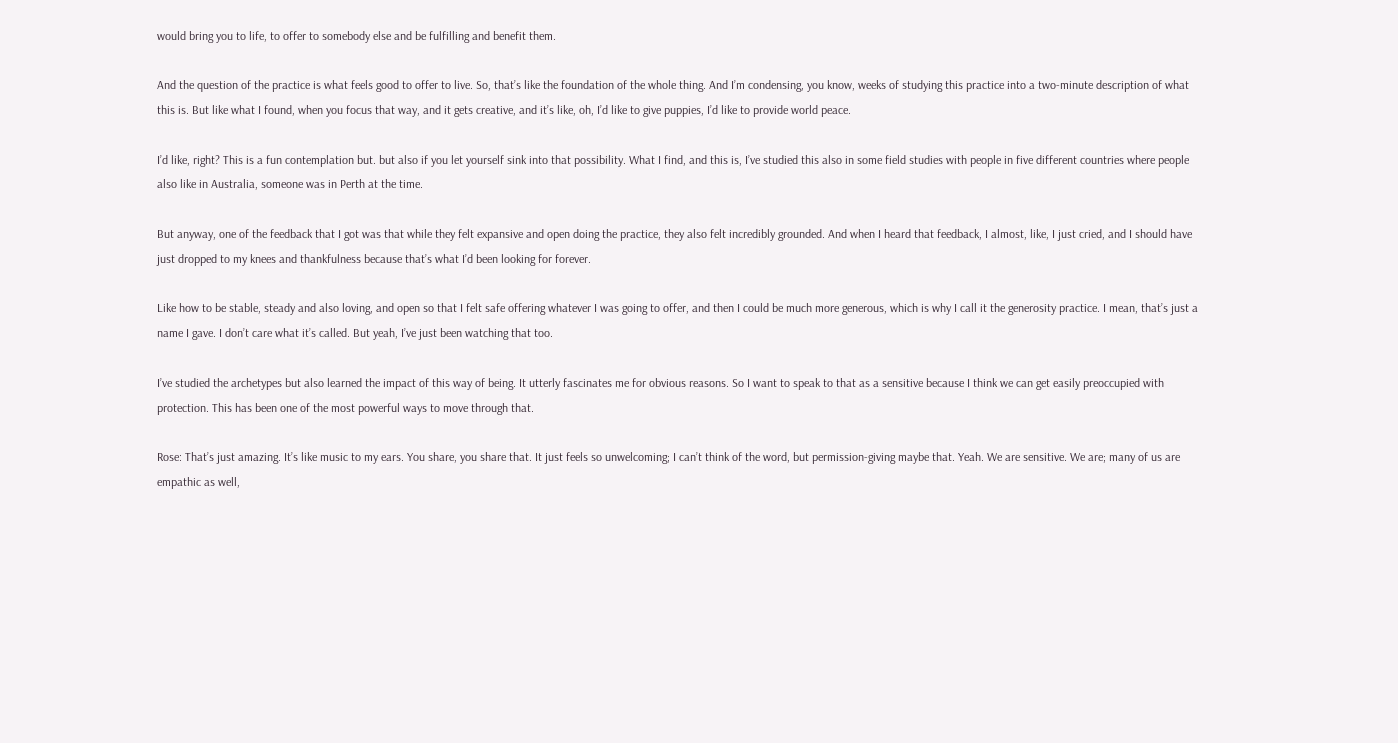would bring you to life, to offer to somebody else and be fulfilling and benefit them.

And the question of the practice is what feels good to offer to live. So, that’s like the foundation of the whole thing. And I’m condensing, you know, weeks of studying this practice into a two-minute description of what this is. But like what I found, when you focus that way, and it gets creative, and it’s like, oh, I’d like to give puppies, I’d like to provide world peace.

I’d like, right? This is a fun contemplation but. but also if you let yourself sink into that possibility. What I find, and this is, I’ve studied this also in some field studies with people in five different countries where people also like in Australia, someone was in Perth at the time.

But anyway, one of the feedback that I got was that while they felt expansive and open doing the practice, they also felt incredibly grounded. And when I heard that feedback, I almost, like, I just cried, and I should have just dropped to my knees and thankfulness because that’s what I’d been looking for forever.

Like how to be stable, steady and also loving, and open so that I felt safe offering whatever I was going to offer, and then I could be much more generous, which is why I call it the generosity practice. I mean, that’s just a name I gave. I don’t care what it’s called. But yeah, I’ve just been watching that too.

I’ve studied the archetypes but also learned the impact of this way of being. It utterly fascinates me for obvious reasons. So I want to speak to that as a sensitive because I think we can get easily preoccupied with protection. This has been one of the most powerful ways to move through that.

Rose: That’s just amazing. It’s like music to my ears. You share, you share that. It just feels so unwelcoming; I can’t think of the word, but permission-giving maybe that. Yeah. We are sensitive. We are; many of us are empathic as well,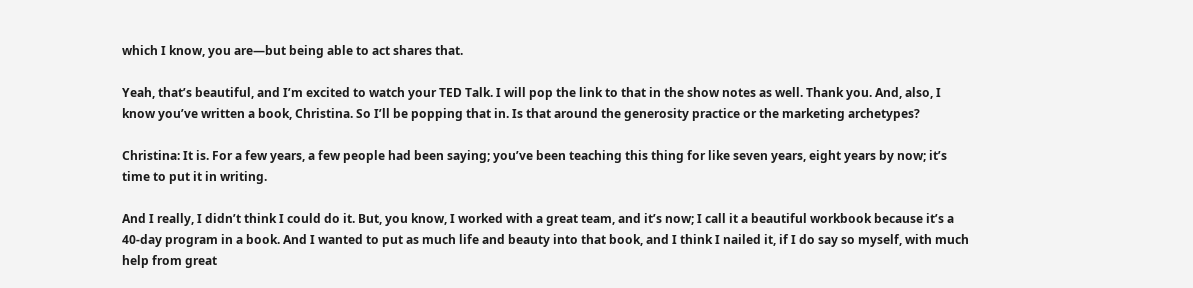which I know, you are—but being able to act shares that.

Yeah, that’s beautiful, and I’m excited to watch your TED Talk. I will pop the link to that in the show notes as well. Thank you. And, also, I know you’ve written a book, Christina. So I’ll be popping that in. Is that around the generosity practice or the marketing archetypes?

Christina: It is. For a few years, a few people had been saying; you’ve been teaching this thing for like seven years, eight years by now; it’s time to put it in writing.

And I really, I didn’t think I could do it. But, you know, I worked with a great team, and it’s now; I call it a beautiful workbook because it’s a 40-day program in a book. And I wanted to put as much life and beauty into that book, and I think I nailed it, if I do say so myself, with much help from great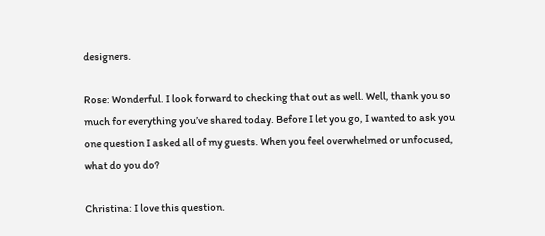designers.

Rose: Wonderful. I look forward to checking that out as well. Well, thank you so much for everything you’ve shared today. Before I let you go, I wanted to ask you one question I asked all of my guests. When you feel overwhelmed or unfocused, what do you do?

Christina: I love this question.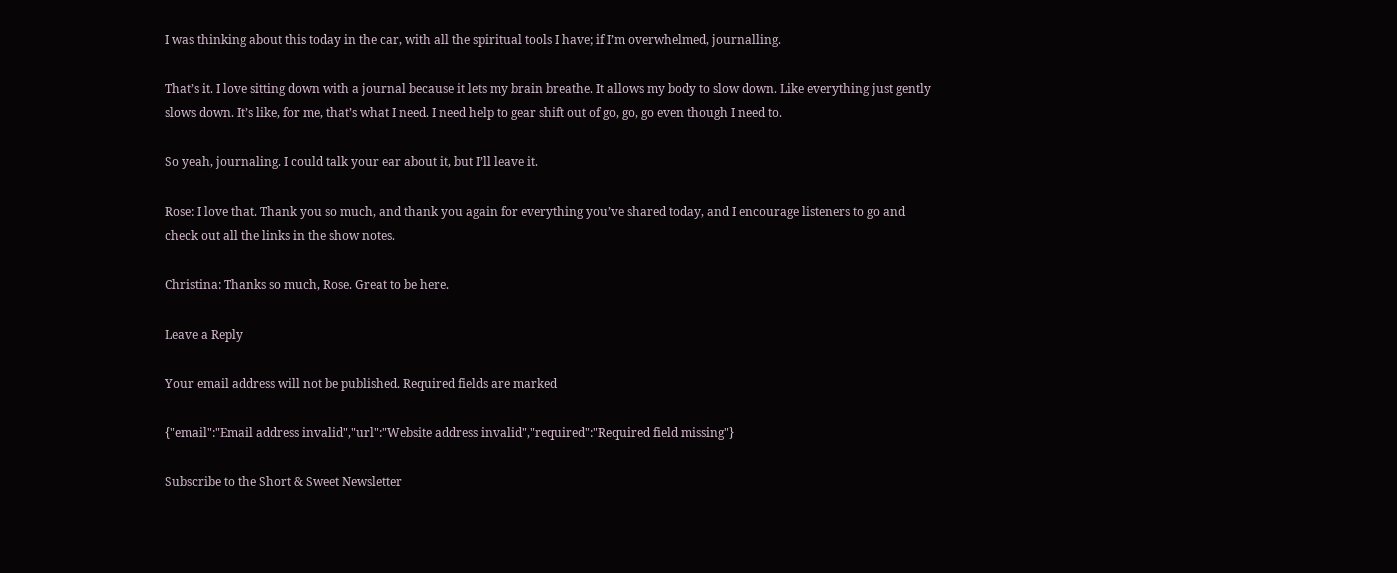I was thinking about this today in the car, with all the spiritual tools I have; if I’m overwhelmed, journalling.

That’s it. I love sitting down with a journal because it lets my brain breathe. It allows my body to slow down. Like everything just gently slows down. It’s like, for me, that’s what I need. I need help to gear shift out of go, go, go even though I need to.

So yeah, journaling. I could talk your ear about it, but I’ll leave it.

Rose: I love that. Thank you so much, and thank you again for everything you’ve shared today, and I encourage listeners to go and check out all the links in the show notes.

Christina: Thanks so much, Rose. Great to be here.

Leave a Reply

Your email address will not be published. Required fields are marked

{"email":"Email address invalid","url":"Website address invalid","required":"Required field missing"}

Subscribe to the Short & Sweet Newsletter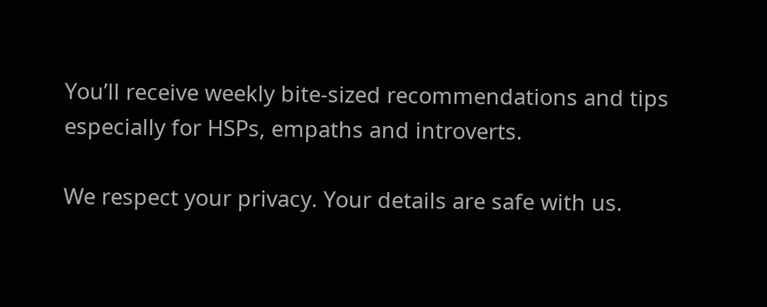You’ll receive weekly bite-sized recommendations and tips especially for HSPs, empaths and introverts.

We respect your privacy. Your details are safe with us.